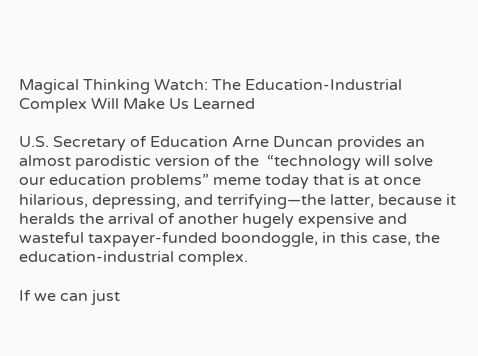Magical Thinking Watch: The Education-Industrial Complex Will Make Us Learned

U.S. Secretary of Education Arne Duncan provides an almost parodistic version of the  “technology will solve our education problems” meme today that is at once hilarious, depressing, and terrifying—the latter, because it heralds the arrival of another hugely expensive and wasteful taxpayer-funded boondoggle, in this case, the education-industrial complex.

If we can just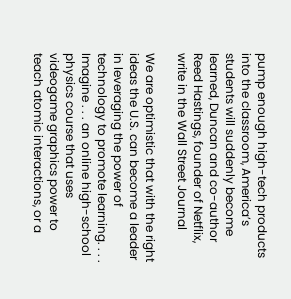pump enough high-tech products into the classroom, America’s students will suddenly become learned, Duncan and co-author Reed Hastings, founder of Netflix, write in the Wall Street Journal

We are optimistic that with the right ideas the U.S. can become a leader in leveraging the power of technology to promote learning. . . . Imagine . . . an online high-school physics course that uses videogame graphics power to teach atomic interactions, or a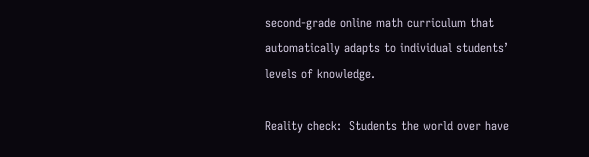second-grade online math curriculum that automatically adapts to individual students’ levels of knowledge.

Reality check:  Students the world over have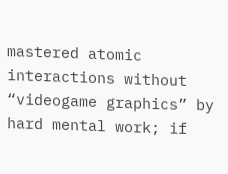mastered atomic interactions without “videogame graphics” by hard mental work; if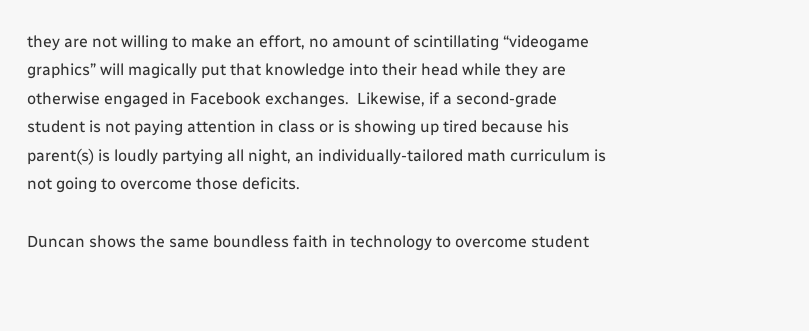they are not willing to make an effort, no amount of scintillating “videogame graphics” will magically put that knowledge into their head while they are otherwise engaged in Facebook exchanges.  Likewise, if a second-grade student is not paying attention in class or is showing up tired because his parent(s) is loudly partying all night, an individually-tailored math curriculum is not going to overcome those deficits.

Duncan shows the same boundless faith in technology to overcome student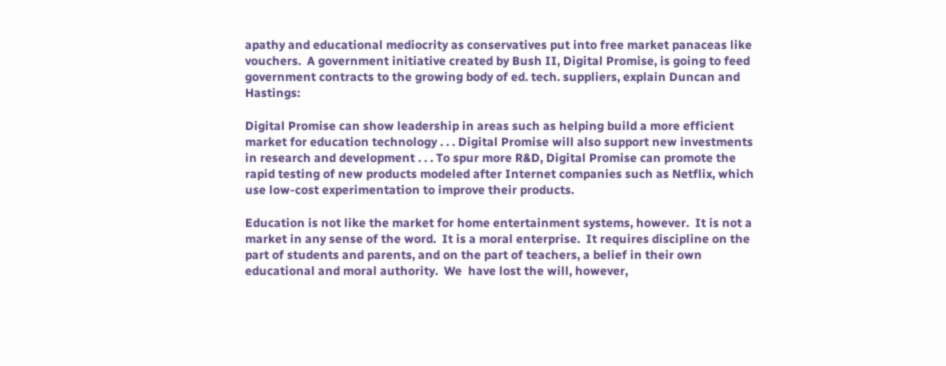apathy and educational mediocrity as conservatives put into free market panaceas like vouchers.  A government initiative created by Bush II, Digital Promise, is going to feed government contracts to the growing body of ed. tech. suppliers, explain Duncan and Hastings:

Digital Promise can show leadership in areas such as helping build a more efficient market for education technology . . . Digital Promise will also support new investments in research and development . . . To spur more R&D, Digital Promise can promote the rapid testing of new products modeled after Internet companies such as Netflix, which use low-cost experimentation to improve their products.

Education is not like the market for home entertainment systems, however.  It is not a market in any sense of the word.  It is a moral enterprise.  It requires discipline on the part of students and parents, and on the part of teachers, a belief in their own educational and moral authority.  We  have lost the will, however,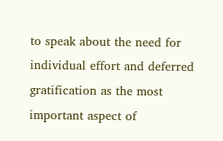to speak about the need for individual effort and deferred gratification as the most important aspect of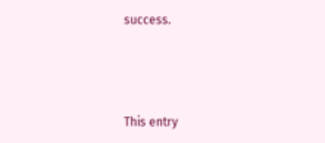success.



This entry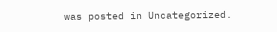was posted in Uncategorized.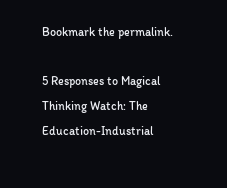Bookmark the permalink.

5 Responses to Magical Thinking Watch: The Education-Industrial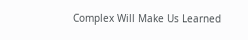Complex Will Make Us Learned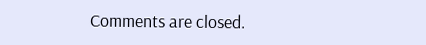Comments are closed.